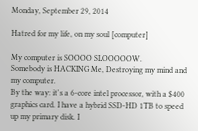Monday, September 29, 2014

Hatred for my life, on my soul [computer]

My computer is SOOOO SLOOOOOW.
Somebody is HACKING Me, Destroying my mind and my computer.
By the way: it's a 6-core intel processor, with a $400 graphics card. I have a hybrid SSD-HD 1TB to speed up my primary disk. I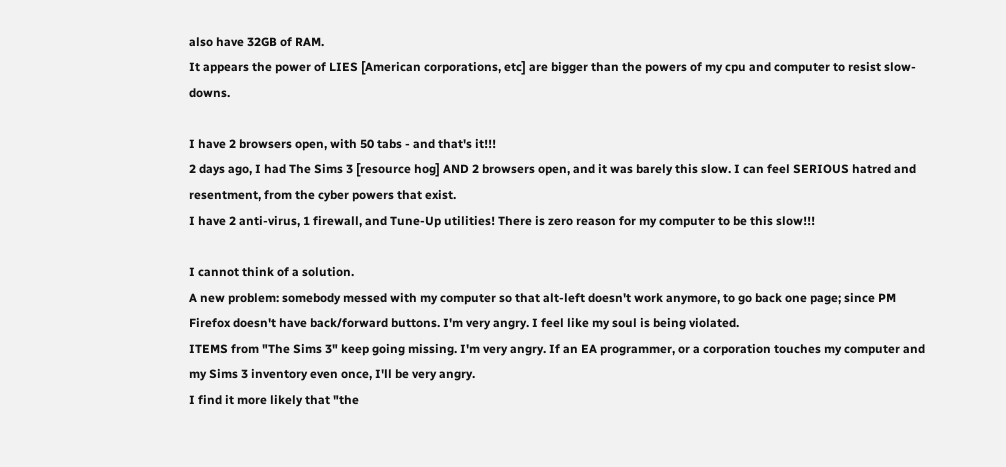also have 32GB of RAM.
It appears the power of LIES [American corporations, etc] are bigger than the powers of my cpu and computer to resist slow-downs.

I have 2 browsers open, with 50 tabs - and that's it!!!
2 days ago, I had The Sims 3 [resource hog] AND 2 browsers open, and it was barely this slow. I can feel SERIOUS hatred and resentment, from the cyber powers that exist.
I have 2 anti-virus, 1 firewall, and Tune-Up utilities! There is zero reason for my computer to be this slow!!!

I cannot think of a solution.
A new problem: somebody messed with my computer so that alt-left doesn't work anymore, to go back one page; since PM Firefox doesn't have back/forward buttons. I'm very angry. I feel like my soul is being violated.
ITEMS from "The Sims 3" keep going missing. I'm very angry. If an EA programmer, or a corporation touches my computer and my Sims 3 inventory even once, I'll be very angry.
I find it more likely that "the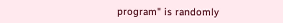program" is randomly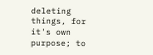deleting things, for it's own purpose; to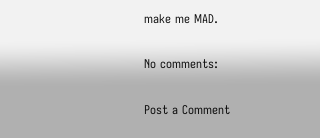make me MAD.

No comments:

Post a Comment